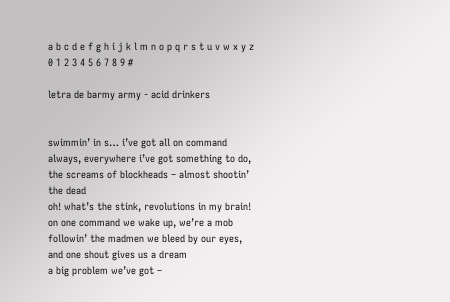a b c d e f g h i j k l m n o p q r s t u v w x y z 0 1 2 3 4 5 6 7 8 9 #

letra de barmy army - acid drinkers


swimmin’ in s… i’ve got all on command
always, everywhere i’ve got something to do,
the screams of blockheads – almost shootin’ the dead
oh! what’s the stink, revolutions in my brain!
on one command we wake up, we’re a mob
followin’ the madmen we bleed by our eyes,
and one shout gives us a dream
a big problem we’ve got –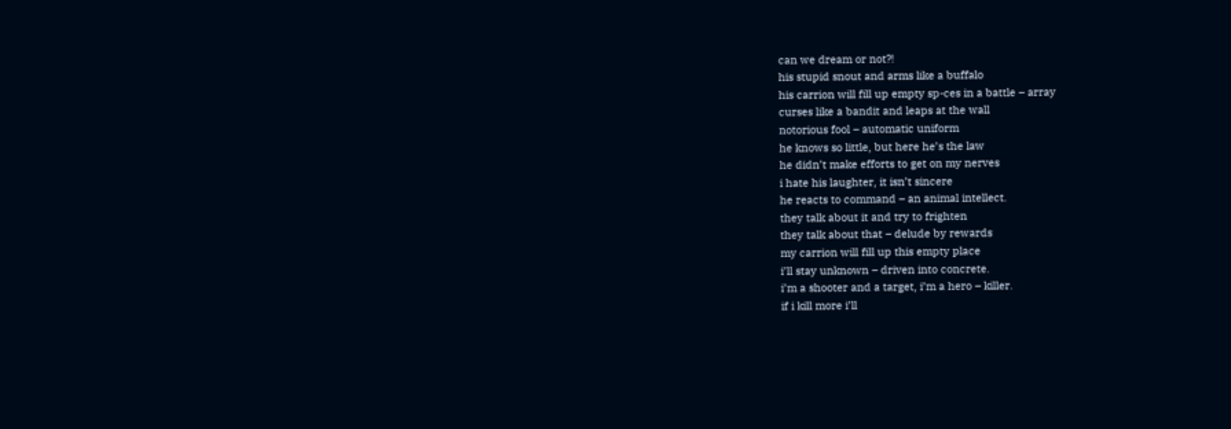can we dream or not?!
his stupid snout and arms like a buffalo
his carrion will fill up empty sp-ces in a battle – array
curses like a bandit and leaps at the wall
notorious fool – automatic uniform
he knows so little, but here he’s the law
he didn’t make efforts to get on my nerves
i hate his laughter, it isn’t sincere
he reacts to command – an animal intellect.
they talk about it and try to frighten
they talk about that – delude by rewards
my carrion will fill up this empty place
i’ll stay unknown – driven into concrete.
i’m a shooter and a target, i’m a hero – killer.
if i kill more i’ll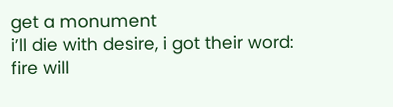get a monument
i’ll die with desire, i got their word:
fire will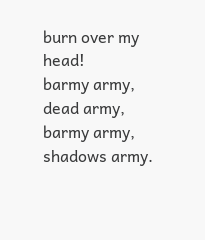burn over my head!
barmy army, dead army, barmy army, shadows army.